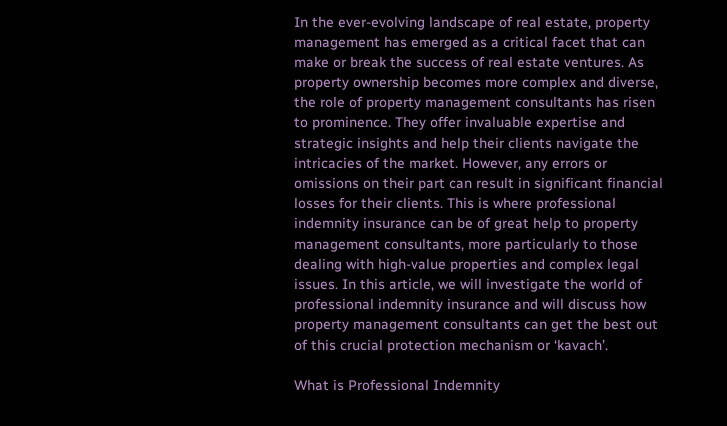In the ever-evolving landscape of real estate, property management has emerged as a critical facet that can make or break the success of real estate ventures. As property ownership becomes more complex and diverse, the role of property management consultants has risen to prominence. They offer invaluable expertise and strategic insights and help their clients navigate the intricacies of the market. However, any errors or omissions on their part can result in significant financial losses for their clients. This is where professional indemnity insurance can be of great help to property management consultants, more particularly to those dealing with high-value properties and complex legal issues. In this article, we will investigate the world of professional indemnity insurance and will discuss how property management consultants can get the best out of this crucial protection mechanism or ‘kavach’.

What is Professional Indemnity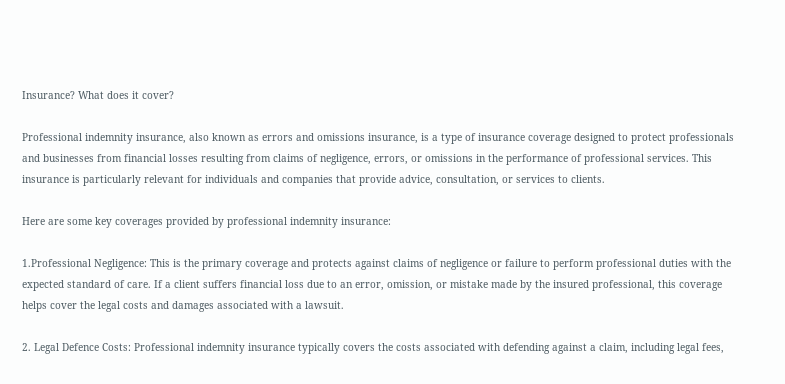Insurance? What does it cover?

Professional indemnity insurance, also known as errors and omissions insurance, is a type of insurance coverage designed to protect professionals and businesses from financial losses resulting from claims of negligence, errors, or omissions in the performance of professional services. This insurance is particularly relevant for individuals and companies that provide advice, consultation, or services to clients.

Here are some key coverages provided by professional indemnity insurance:

1.Professional Negligence: This is the primary coverage and protects against claims of negligence or failure to perform professional duties with the expected standard of care. If a client suffers financial loss due to an error, omission, or mistake made by the insured professional, this coverage helps cover the legal costs and damages associated with a lawsuit.

2. Legal Defence Costs: Professional indemnity insurance typically covers the costs associated with defending against a claim, including legal fees,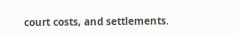court costs, and settlements.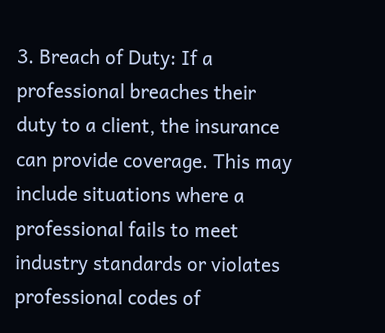3. Breach of Duty: If a professional breaches their duty to a client, the insurance can provide coverage. This may include situations where a professional fails to meet industry standards or violates professional codes of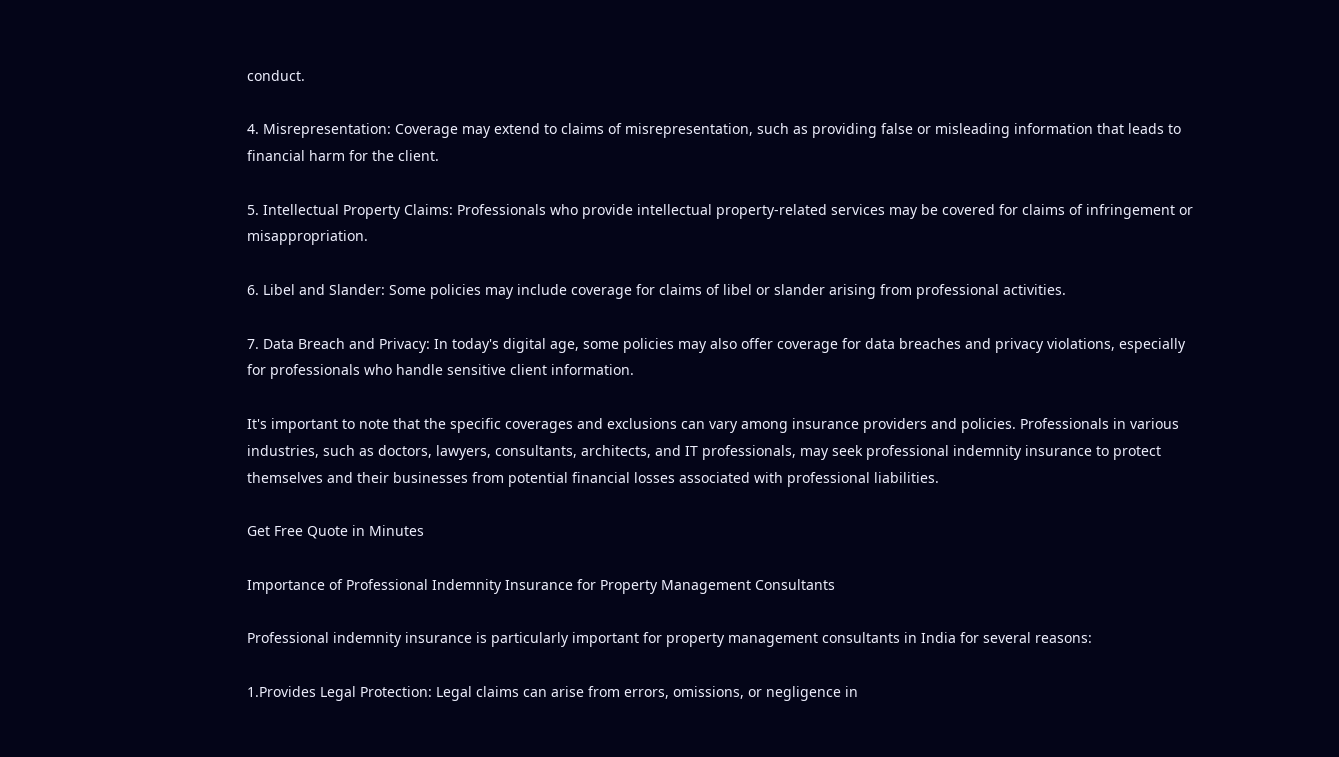conduct.

4. Misrepresentation: Coverage may extend to claims of misrepresentation, such as providing false or misleading information that leads to financial harm for the client.

5. Intellectual Property Claims: Professionals who provide intellectual property-related services may be covered for claims of infringement or misappropriation.

6. Libel and Slander: Some policies may include coverage for claims of libel or slander arising from professional activities.

7. Data Breach and Privacy: In today's digital age, some policies may also offer coverage for data breaches and privacy violations, especially for professionals who handle sensitive client information.

It's important to note that the specific coverages and exclusions can vary among insurance providers and policies. Professionals in various industries, such as doctors, lawyers, consultants, architects, and IT professionals, may seek professional indemnity insurance to protect themselves and their businesses from potential financial losses associated with professional liabilities.

Get Free Quote in Minutes

Importance of Professional Indemnity Insurance for Property Management Consultants

Professional indemnity insurance is particularly important for property management consultants in India for several reasons:

1.Provides Legal Protection: Legal claims can arise from errors, omissions, or negligence in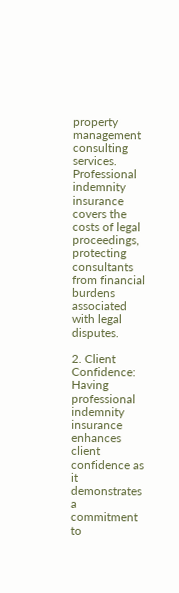property management consulting services. Professional indemnity insurance covers the costs of legal proceedings, protecting consultants from financial burdens associated with legal disputes.

2. Client Confidence: Having professional indemnity insurance enhances client confidence as it demonstrates a commitment to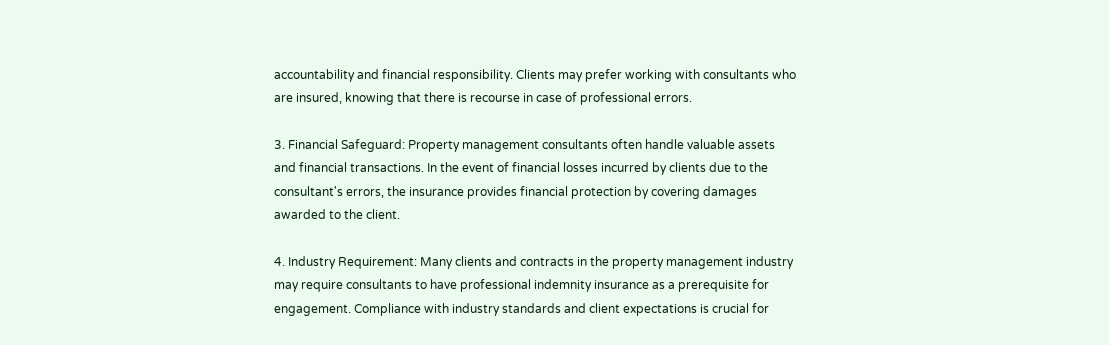accountability and financial responsibility. Clients may prefer working with consultants who are insured, knowing that there is recourse in case of professional errors.

3. Financial Safeguard: Property management consultants often handle valuable assets and financial transactions. In the event of financial losses incurred by clients due to the consultant's errors, the insurance provides financial protection by covering damages awarded to the client.

4. Industry Requirement: Many clients and contracts in the property management industry may require consultants to have professional indemnity insurance as a prerequisite for engagement. Compliance with industry standards and client expectations is crucial for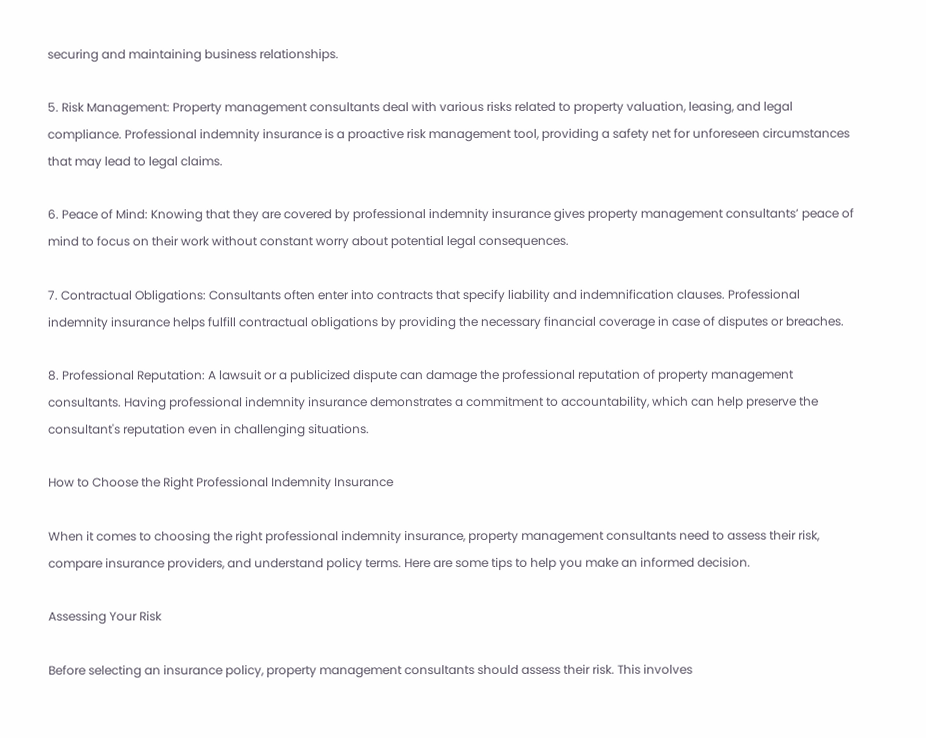securing and maintaining business relationships.

5. Risk Management: Property management consultants deal with various risks related to property valuation, leasing, and legal compliance. Professional indemnity insurance is a proactive risk management tool, providing a safety net for unforeseen circumstances that may lead to legal claims.

6. Peace of Mind: Knowing that they are covered by professional indemnity insurance gives property management consultants’ peace of mind to focus on their work without constant worry about potential legal consequences.

7. Contractual Obligations: Consultants often enter into contracts that specify liability and indemnification clauses. Professional indemnity insurance helps fulfill contractual obligations by providing the necessary financial coverage in case of disputes or breaches.

8. Professional Reputation: A lawsuit or a publicized dispute can damage the professional reputation of property management consultants. Having professional indemnity insurance demonstrates a commitment to accountability, which can help preserve the consultant's reputation even in challenging situations.

How to Choose the Right Professional Indemnity Insurance

When it comes to choosing the right professional indemnity insurance, property management consultants need to assess their risk, compare insurance providers, and understand policy terms. Here are some tips to help you make an informed decision.

Assessing Your Risk

Before selecting an insurance policy, property management consultants should assess their risk. This involves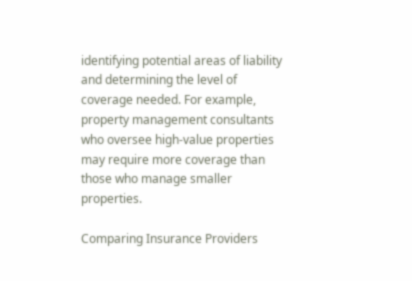identifying potential areas of liability and determining the level of coverage needed. For example, property management consultants who oversee high-value properties may require more coverage than those who manage smaller properties.

Comparing Insurance Providers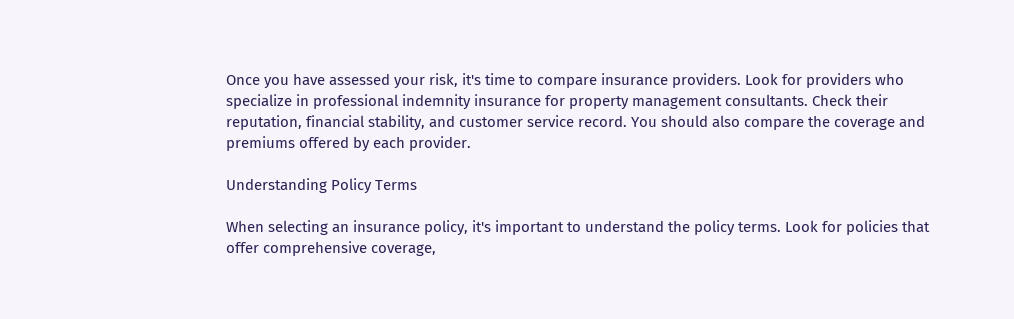Once you have assessed your risk, it's time to compare insurance providers. Look for providers who specialize in professional indemnity insurance for property management consultants. Check their reputation, financial stability, and customer service record. You should also compare the coverage and premiums offered by each provider.

Understanding Policy Terms

When selecting an insurance policy, it's important to understand the policy terms. Look for policies that offer comprehensive coverage,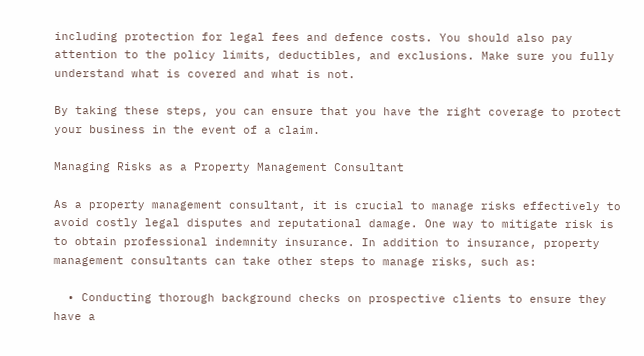including protection for legal fees and defence costs. You should also pay attention to the policy limits, deductibles, and exclusions. Make sure you fully understand what is covered and what is not.

By taking these steps, you can ensure that you have the right coverage to protect your business in the event of a claim.

Managing Risks as a Property Management Consultant

As a property management consultant, it is crucial to manage risks effectively to avoid costly legal disputes and reputational damage. One way to mitigate risk is to obtain professional indemnity insurance. In addition to insurance, property management consultants can take other steps to manage risks, such as:

  • Conducting thorough background checks on prospective clients to ensure they have a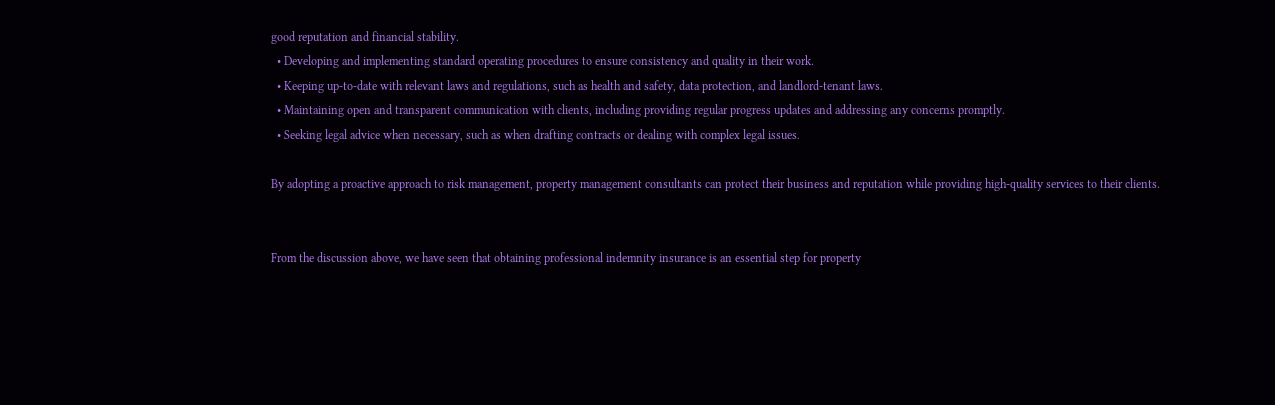good reputation and financial stability.
  • Developing and implementing standard operating procedures to ensure consistency and quality in their work.
  • Keeping up-to-date with relevant laws and regulations, such as health and safety, data protection, and landlord-tenant laws.
  • Maintaining open and transparent communication with clients, including providing regular progress updates and addressing any concerns promptly.
  • Seeking legal advice when necessary, such as when drafting contracts or dealing with complex legal issues.

By adopting a proactive approach to risk management, property management consultants can protect their business and reputation while providing high-quality services to their clients.


From the discussion above, we have seen that obtaining professional indemnity insurance is an essential step for property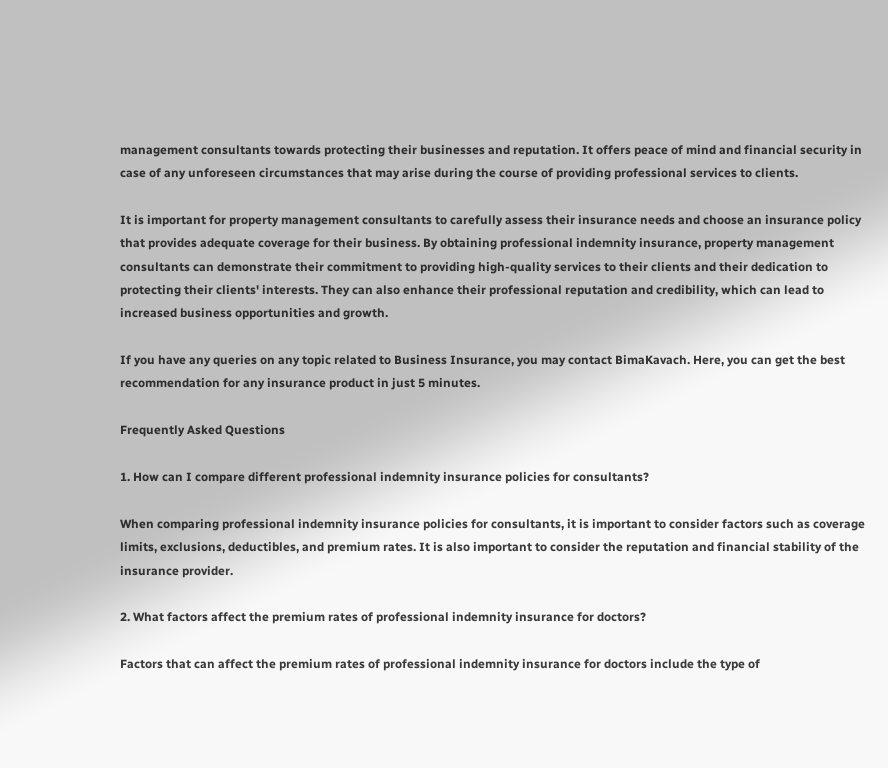management consultants towards protecting their businesses and reputation. It offers peace of mind and financial security in case of any unforeseen circumstances that may arise during the course of providing professional services to clients.

It is important for property management consultants to carefully assess their insurance needs and choose an insurance policy that provides adequate coverage for their business. By obtaining professional indemnity insurance, property management consultants can demonstrate their commitment to providing high-quality services to their clients and their dedication to protecting their clients' interests. They can also enhance their professional reputation and credibility, which can lead to increased business opportunities and growth.

If you have any queries on any topic related to Business Insurance, you may contact BimaKavach. Here, you can get the best recommendation for any insurance product in just 5 minutes.

Frequently Asked Questions

1. How can I compare different professional indemnity insurance policies for consultants?

When comparing professional indemnity insurance policies for consultants, it is important to consider factors such as coverage limits, exclusions, deductibles, and premium rates. It is also important to consider the reputation and financial stability of the insurance provider.

2. What factors affect the premium rates of professional indemnity insurance for doctors?

Factors that can affect the premium rates of professional indemnity insurance for doctors include the type of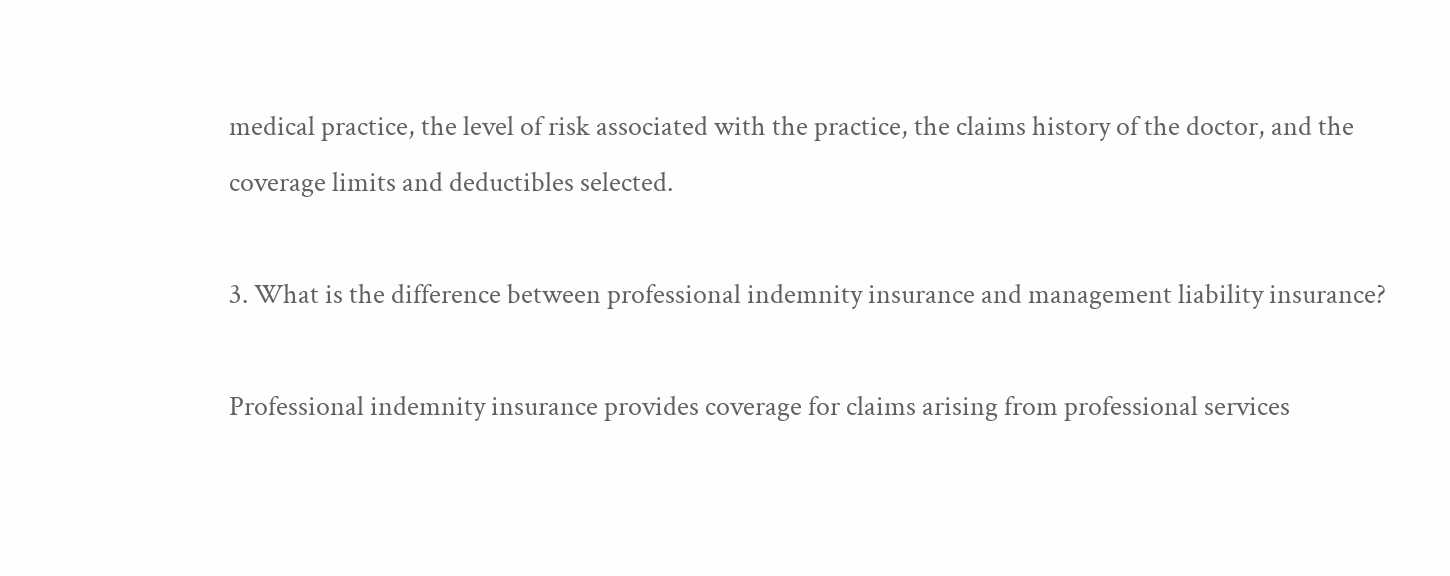medical practice, the level of risk associated with the practice, the claims history of the doctor, and the coverage limits and deductibles selected.

3. What is the difference between professional indemnity insurance and management liability insurance?

Professional indemnity insurance provides coverage for claims arising from professional services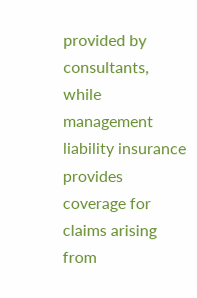provided by consultants, while management liability insurance provides coverage for claims arising from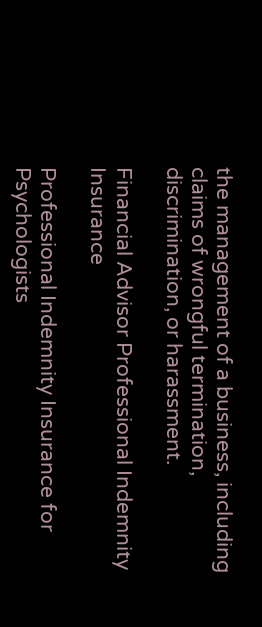the management of a business, including claims of wrongful termination, discrimination, or harassment.

Financial Advisor Professional Indemnity Insurance

Professional Indemnity Insurance for Psychologists